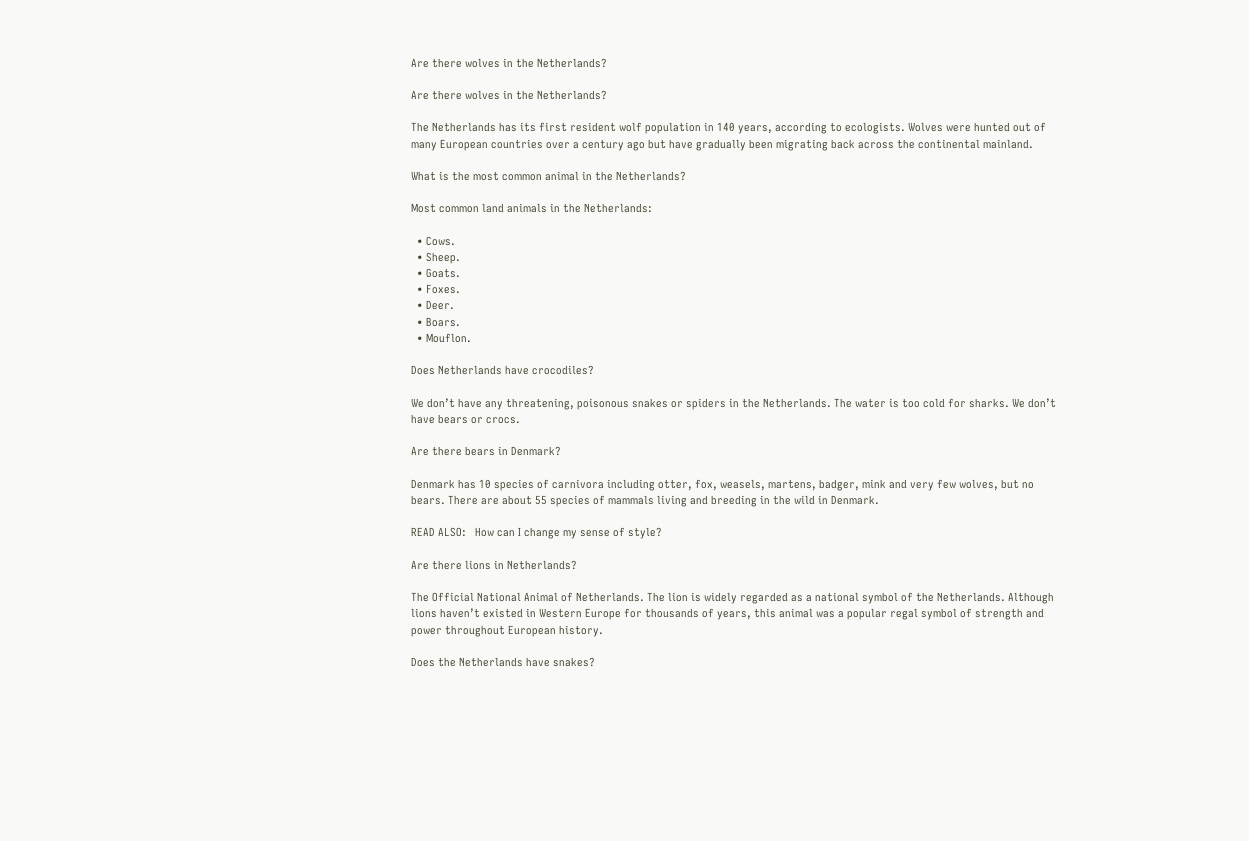Are there wolves in the Netherlands?

Are there wolves in the Netherlands?

The Netherlands has its first resident wolf population in 140 years, according to ecologists. Wolves were hunted out of many European countries over a century ago but have gradually been migrating back across the continental mainland.

What is the most common animal in the Netherlands?

Most common land animals in the Netherlands:

  • Cows.
  • Sheep.
  • Goats.
  • Foxes.
  • Deer.
  • Boars.
  • Mouflon.

Does Netherlands have crocodiles?

We don’t have any threatening, poisonous snakes or spiders in the Netherlands. The water is too cold for sharks. We don’t have bears or crocs.

Are there bears in Denmark?

Denmark has 10 species of carnivora including otter, fox, weasels, martens, badger, mink and very few wolves, but no bears. There are about 55 species of mammals living and breeding in the wild in Denmark.

READ ALSO:   How can I change my sense of style?

Are there lions in Netherlands?

The Official National Animal of Netherlands. The lion is widely regarded as a national symbol of the Netherlands. Although lions haven’t existed in Western Europe for thousands of years, this animal was a popular regal symbol of strength and power throughout European history.

Does the Netherlands have snakes?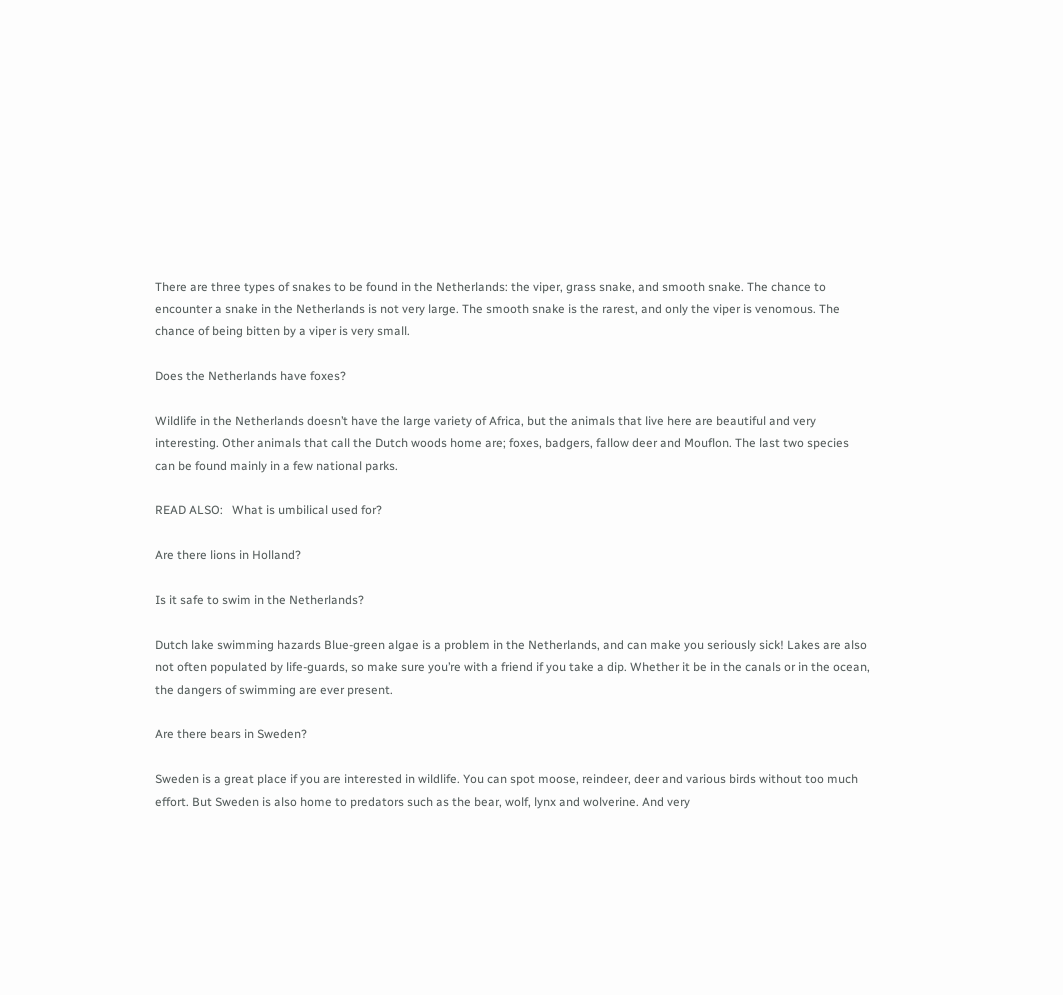There are three types of snakes to be found in the Netherlands: the viper, grass snake, and smooth snake. The chance to encounter a snake in the Netherlands is not very large. The smooth snake is the rarest, and only the viper is venomous. The chance of being bitten by a viper is very small.

Does the Netherlands have foxes?

Wildlife in the Netherlands doesn’t have the large variety of Africa, but the animals that live here are beautiful and very interesting. Other animals that call the Dutch woods home are; foxes, badgers, fallow deer and Mouflon. The last two species can be found mainly in a few national parks.

READ ALSO:   What is umbilical used for?

Are there lions in Holland?

Is it safe to swim in the Netherlands?

Dutch lake swimming hazards Blue-green algae is a problem in the Netherlands, and can make you seriously sick! Lakes are also not often populated by life-guards, so make sure you’re with a friend if you take a dip. Whether it be in the canals or in the ocean, the dangers of swimming are ever present.

Are there bears in Sweden?

Sweden is a great place if you are interested in wildlife. You can spot moose, reindeer, deer and various birds without too much effort. But Sweden is also home to predators such as the bear, wolf, lynx and wolverine. And very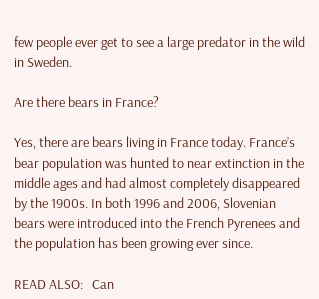few people ever get to see a large predator in the wild in Sweden.

Are there bears in France?

Yes, there are bears living in France today. France’s bear population was hunted to near extinction in the middle ages and had almost completely disappeared by the 1900s. In both 1996 and 2006, Slovenian bears were introduced into the French Pyrenees and the population has been growing ever since.

READ ALSO:   Can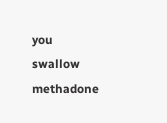you swallow methadone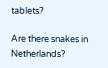tablets?

Are there snakes in Netherlands?